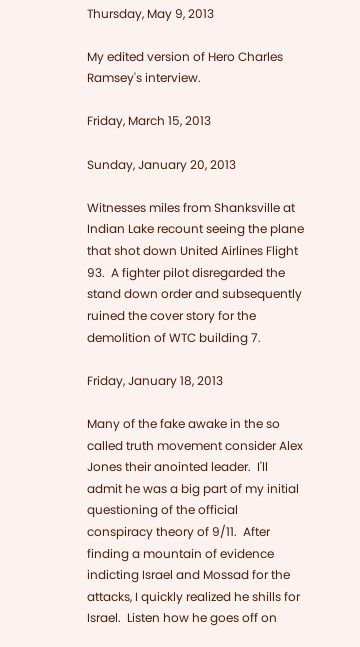Thursday, May 9, 2013

My edited version of Hero Charles Ramsey's interview.

Friday, March 15, 2013

Sunday, January 20, 2013

Witnesses miles from Shanksville at Indian Lake recount seeing the plane that shot down United Airlines Flight 93.  A fighter pilot disregarded the stand down order and subsequently ruined the cover story for the demolition of WTC building 7.

Friday, January 18, 2013

Many of the fake awake in the so called truth movement consider Alex Jones their anointed leader.  I'll admit he was a big part of my initial questioning of the official conspiracy theory of 9/11.  After finding a mountain of evidence indicting Israel and Mossad for the attacks, I quickly realized he shills for Israel.  Listen how he goes off on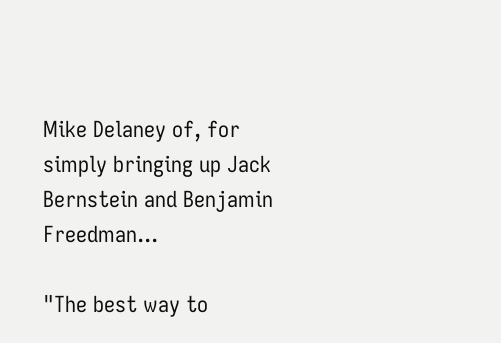Mike Delaney of, for simply bringing up Jack Bernstein and Benjamin Freedman...

"The best way to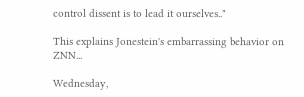control dissent is to lead it ourselves.."

This explains Jonestein's embarrassing behavior on ZNN...

Wednesday,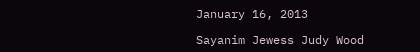January 16, 2013

Sayanim Jewess Judy Wood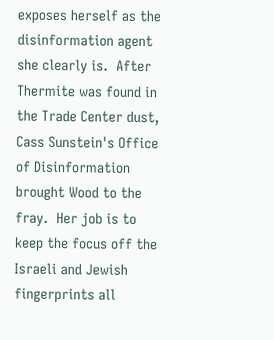exposes herself as the disinformation agent she clearly is.  After Thermite was found in the Trade Center dust, Cass Sunstein's Office of Disinformation brought Wood to the fray.  Her job is to keep the focus off the Israeli and Jewish fingerprints all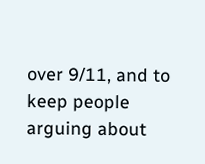over 9/11, and to keep people arguing about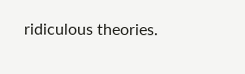ridiculous theories.